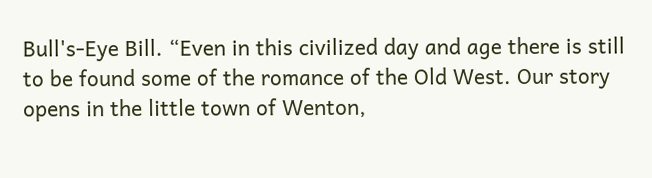Bull's-Eye Bill. “Even in this civilized day and age there is still to be found some of the romance of the Old West. Our story opens in the little town of Wenton,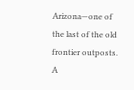Arizona—one of the last of the old frontier outposts. A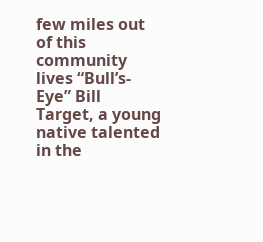few miles out of this community lives “Bull’s-Eye” Bill Target, a young native talented in the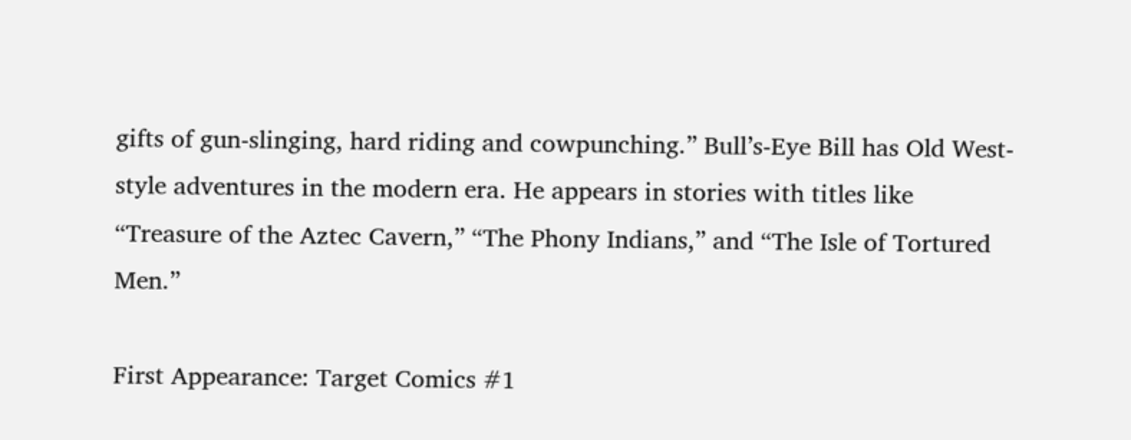gifts of gun-slinging, hard riding and cowpunching.” Bull’s-Eye Bill has Old West-style adventures in the modern era. He appears in stories with titles like “Treasure of the Aztec Cavern,” “The Phony Indians,” and “The Isle of Tortured Men.”

First Appearance: Target Comics #1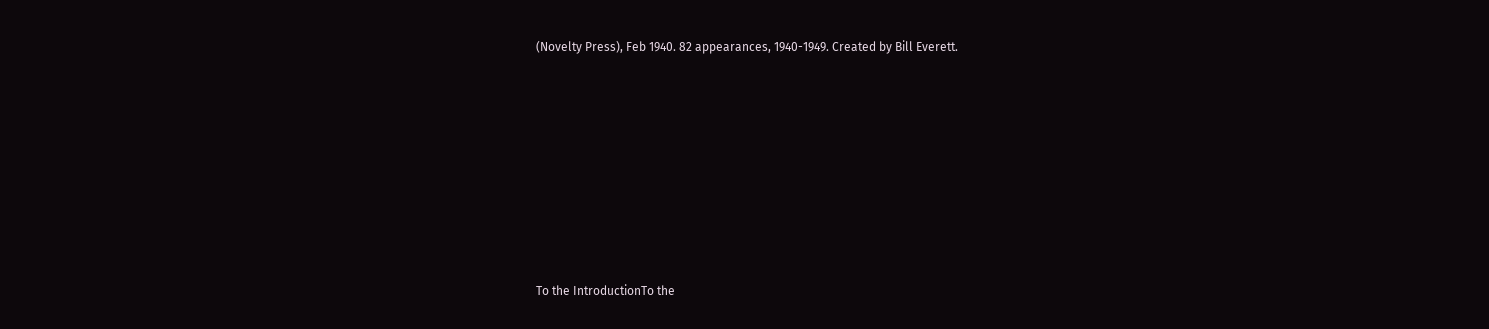(Novelty Press), Feb 1940. 82 appearances, 1940-1949. Created by Bill Everett.









To the IntroductionTo the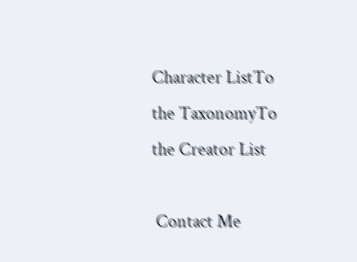Character ListTo the TaxonomyTo the Creator List

 Contact Me